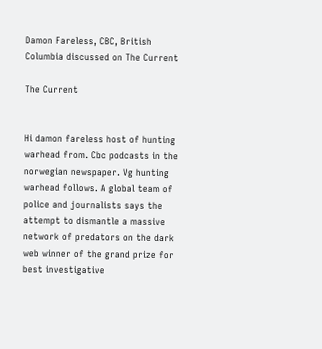Damon Fareless, CBC, British Columbia discussed on The Current

The Current


Hi damon fareless host of hunting warhead from. Cbc podcasts in the norwegian newspaper. Vg hunting warhead follows. A global team of police and journalists says the attempt to dismantle a massive network of predators on the dark web winner of the grand prize for best investigative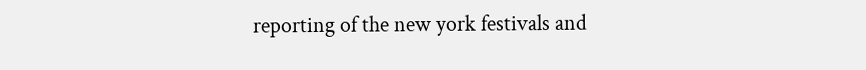reporting of the new york festivals and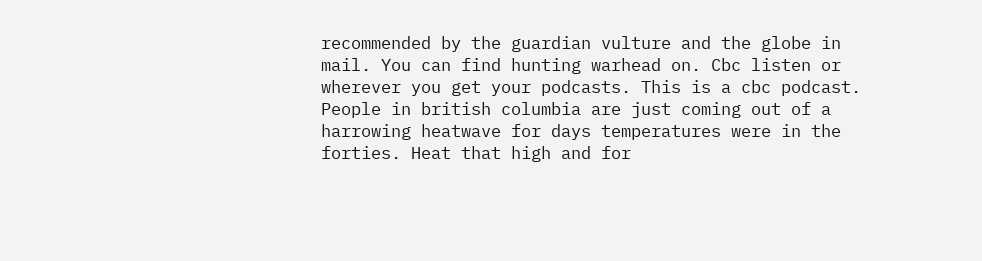recommended by the guardian vulture and the globe in mail. You can find hunting warhead on. Cbc listen or wherever you get your podcasts. This is a cbc podcast. People in british columbia are just coming out of a harrowing heatwave for days temperatures were in the forties. Heat that high and for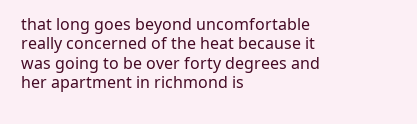that long goes beyond uncomfortable really concerned of the heat because it was going to be over forty degrees and her apartment in richmond is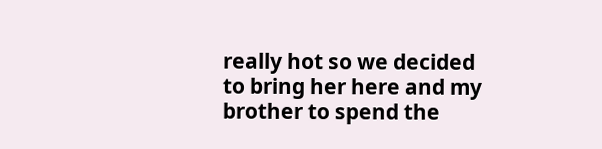really hot so we decided to bring her here and my brother to spend the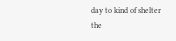day to kind of shelter the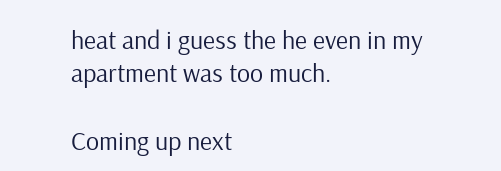heat and i guess the he even in my apartment was too much.

Coming up next